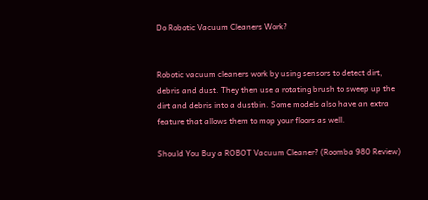Do Robotic Vacuum Cleaners Work?


Robotic vacuum cleaners work by using sensors to detect dirt, debris and dust. They then use a rotating brush to sweep up the dirt and debris into a dustbin. Some models also have an extra feature that allows them to mop your floors as well.

Should You Buy a ROBOT Vacuum Cleaner? (Roomba 980 Review)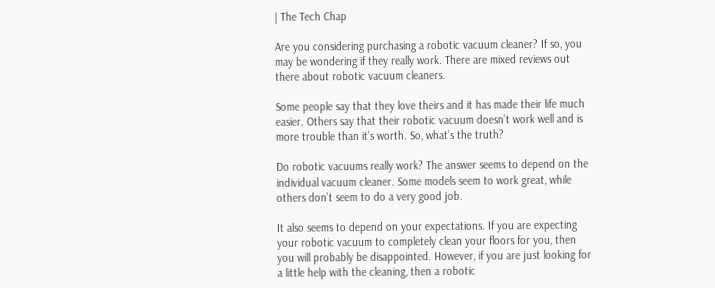| The Tech Chap

Are you considering purchasing a robotic vacuum cleaner? If so, you may be wondering if they really work. There are mixed reviews out there about robotic vacuum cleaners.

Some people say that they love theirs and it has made their life much easier. Others say that their robotic vacuum doesn’t work well and is more trouble than it’s worth. So, what’s the truth?

Do robotic vacuums really work? The answer seems to depend on the individual vacuum cleaner. Some models seem to work great, while others don’t seem to do a very good job.

It also seems to depend on your expectations. If you are expecting your robotic vacuum to completely clean your floors for you, then you will probably be disappointed. However, if you are just looking for a little help with the cleaning, then a robotic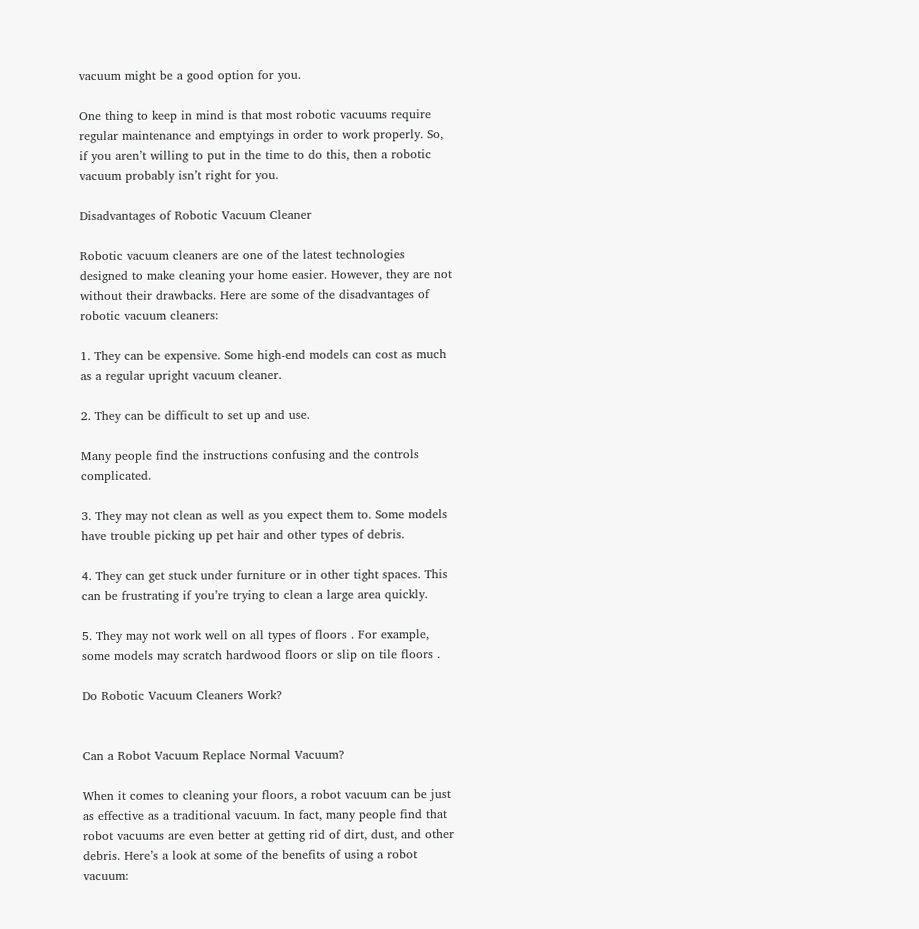vacuum might be a good option for you.

One thing to keep in mind is that most robotic vacuums require regular maintenance and emptyings in order to work properly. So, if you aren’t willing to put in the time to do this, then a robotic vacuum probably isn’t right for you.

Disadvantages of Robotic Vacuum Cleaner

Robotic vacuum cleaners are one of the latest technologies designed to make cleaning your home easier. However, they are not without their drawbacks. Here are some of the disadvantages of robotic vacuum cleaners:

1. They can be expensive. Some high-end models can cost as much as a regular upright vacuum cleaner.

2. They can be difficult to set up and use.

Many people find the instructions confusing and the controls complicated.

3. They may not clean as well as you expect them to. Some models have trouble picking up pet hair and other types of debris.

4. They can get stuck under furniture or in other tight spaces. This can be frustrating if you’re trying to clean a large area quickly.

5. They may not work well on all types of floors . For example, some models may scratch hardwood floors or slip on tile floors .

Do Robotic Vacuum Cleaners Work?


Can a Robot Vacuum Replace Normal Vacuum?

When it comes to cleaning your floors, a robot vacuum can be just as effective as a traditional vacuum. In fact, many people find that robot vacuums are even better at getting rid of dirt, dust, and other debris. Here’s a look at some of the benefits of using a robot vacuum: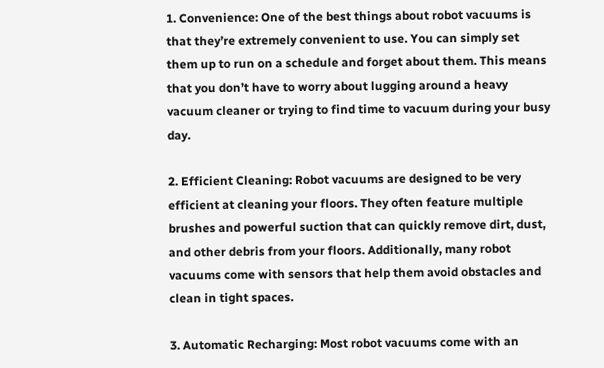1. Convenience: One of the best things about robot vacuums is that they’re extremely convenient to use. You can simply set them up to run on a schedule and forget about them. This means that you don’t have to worry about lugging around a heavy vacuum cleaner or trying to find time to vacuum during your busy day.

2. Efficient Cleaning: Robot vacuums are designed to be very efficient at cleaning your floors. They often feature multiple brushes and powerful suction that can quickly remove dirt, dust, and other debris from your floors. Additionally, many robot vacuums come with sensors that help them avoid obstacles and clean in tight spaces.

3. Automatic Recharging: Most robot vacuums come with an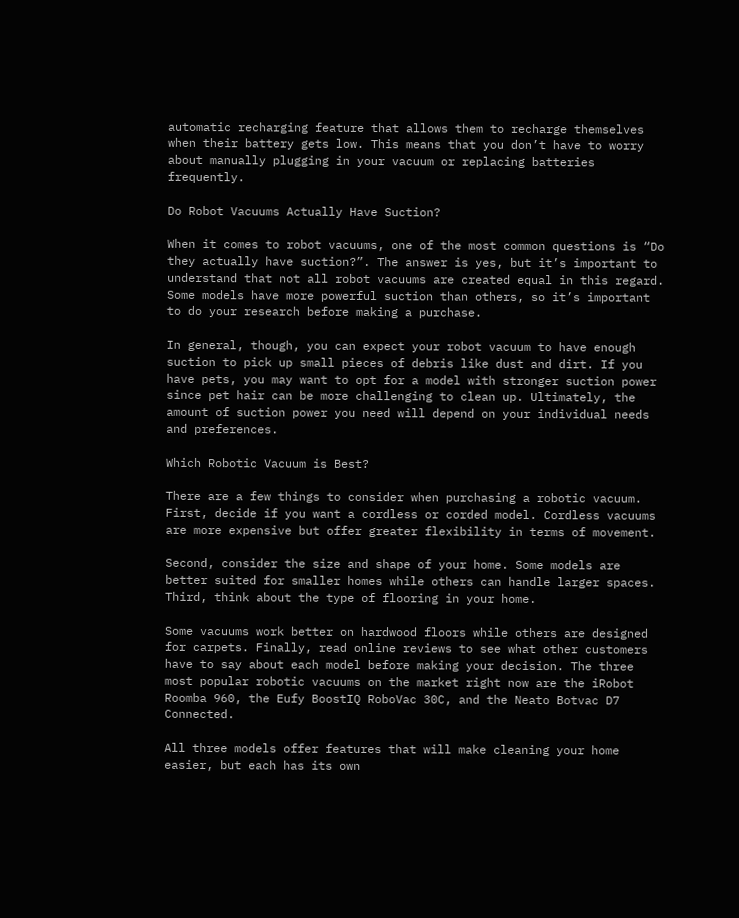automatic recharging feature that allows them to recharge themselves when their battery gets low. This means that you don’t have to worry about manually plugging in your vacuum or replacing batteries frequently.

Do Robot Vacuums Actually Have Suction?

When it comes to robot vacuums, one of the most common questions is “Do they actually have suction?”. The answer is yes, but it’s important to understand that not all robot vacuums are created equal in this regard. Some models have more powerful suction than others, so it’s important to do your research before making a purchase.

In general, though, you can expect your robot vacuum to have enough suction to pick up small pieces of debris like dust and dirt. If you have pets, you may want to opt for a model with stronger suction power since pet hair can be more challenging to clean up. Ultimately, the amount of suction power you need will depend on your individual needs and preferences.

Which Robotic Vacuum is Best?

There are a few things to consider when purchasing a robotic vacuum. First, decide if you want a cordless or corded model. Cordless vacuums are more expensive but offer greater flexibility in terms of movement.

Second, consider the size and shape of your home. Some models are better suited for smaller homes while others can handle larger spaces. Third, think about the type of flooring in your home.

Some vacuums work better on hardwood floors while others are designed for carpets. Finally, read online reviews to see what other customers have to say about each model before making your decision. The three most popular robotic vacuums on the market right now are the iRobot Roomba 960, the Eufy BoostIQ RoboVac 30C, and the Neato Botvac D7 Connected.

All three models offer features that will make cleaning your home easier, but each has its own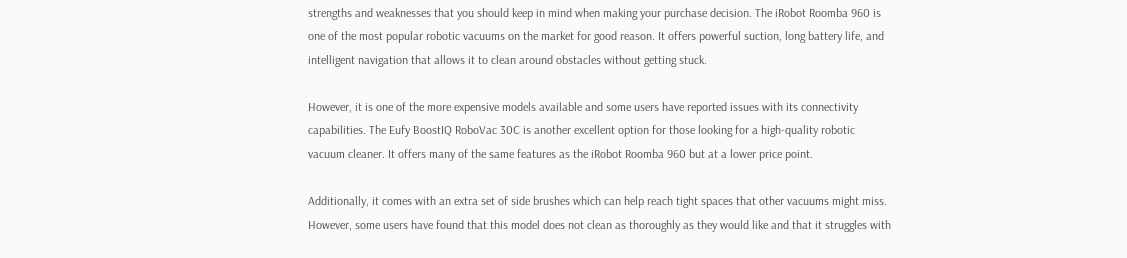strengths and weaknesses that you should keep in mind when making your purchase decision. The iRobot Roomba 960 is one of the most popular robotic vacuums on the market for good reason. It offers powerful suction, long battery life, and intelligent navigation that allows it to clean around obstacles without getting stuck.

However, it is one of the more expensive models available and some users have reported issues with its connectivity capabilities. The Eufy BoostIQ RoboVac 30C is another excellent option for those looking for a high-quality robotic vacuum cleaner. It offers many of the same features as the iRobot Roomba 960 but at a lower price point.

Additionally, it comes with an extra set of side brushes which can help reach tight spaces that other vacuums might miss. However, some users have found that this model does not clean as thoroughly as they would like and that it struggles with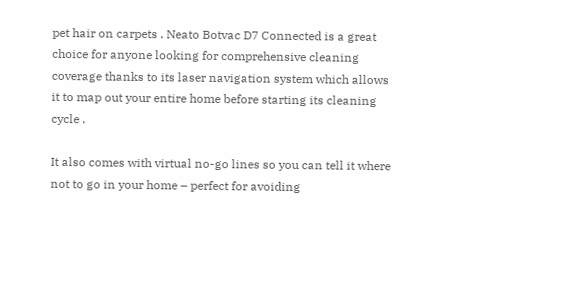pet hair on carpets . Neato Botvac D7 Connected is a great choice for anyone looking for comprehensive cleaning coverage thanks to its laser navigation system which allows it to map out your entire home before starting its cleaning cycle .

It also comes with virtual no-go lines so you can tell it where not to go in your home – perfect for avoiding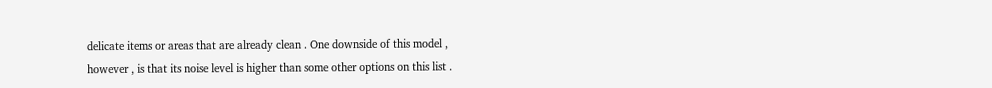delicate items or areas that are already clean . One downside of this model , however , is that its noise level is higher than some other options on this list .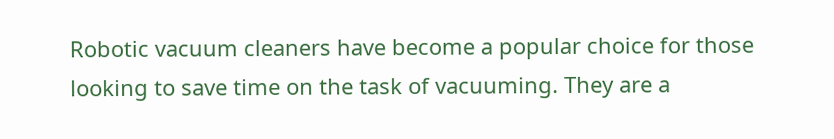Robotic vacuum cleaners have become a popular choice for those looking to save time on the task of vacuuming. They are a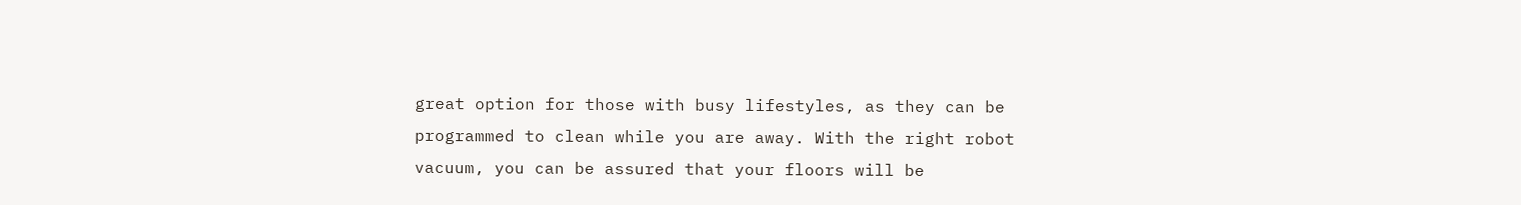great option for those with busy lifestyles, as they can be programmed to clean while you are away. With the right robot vacuum, you can be assured that your floors will be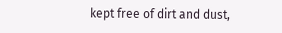kept free of dirt and dust,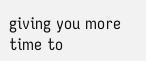giving you more time to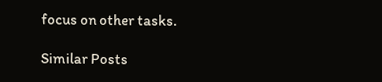focus on other tasks.

Similar Posts